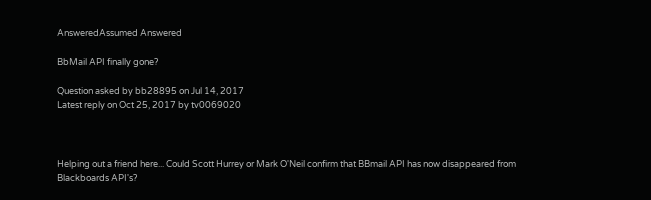AnsweredAssumed Answered

BbMail API finally gone?

Question asked by bb28895 on Jul 14, 2017
Latest reply on Oct 25, 2017 by tv0069020



Helping out a friend here... Could Scott Hurrey or Mark O'Neil confirm that BBmail API has now disappeared from Blackboards API's?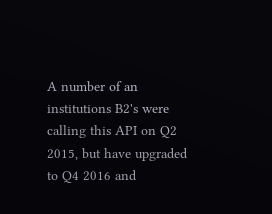A number of an institutions B2's were calling this API on Q2 2015, but have upgraded to Q4 2016 and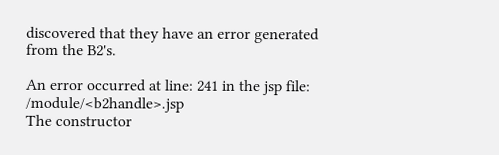discovered that they have an error generated from the B2's.

An error occurred at line: 241 in the jsp file: /module/<b2handle>.jsp
The constructor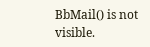BbMail() is not visible.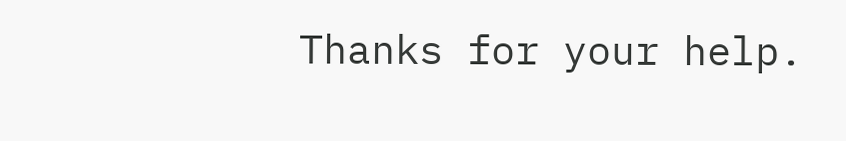Thanks for your help.